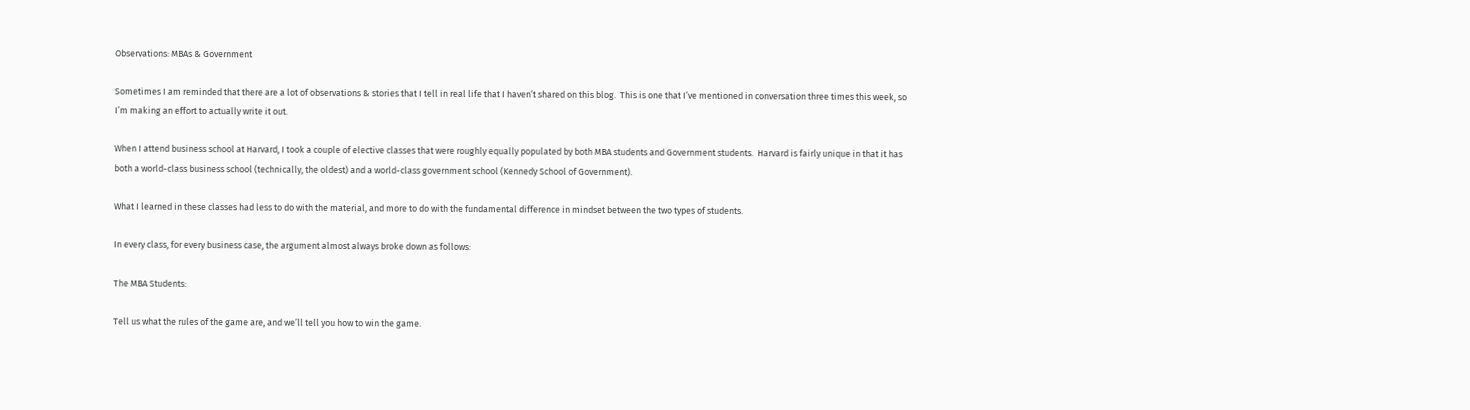Observations: MBAs & Government

Sometimes I am reminded that there are a lot of observations & stories that I tell in real life that I haven’t shared on this blog.  This is one that I’ve mentioned in conversation three times this week, so I’m making an effort to actually write it out.

When I attend business school at Harvard, I took a couple of elective classes that were roughly equally populated by both MBA students and Government students.  Harvard is fairly unique in that it has both a world-class business school (technically, the oldest) and a world-class government school (Kennedy School of Government).

What I learned in these classes had less to do with the material, and more to do with the fundamental difference in mindset between the two types of students.

In every class, for every business case, the argument almost always broke down as follows:

The MBA Students:

Tell us what the rules of the game are, and we’ll tell you how to win the game.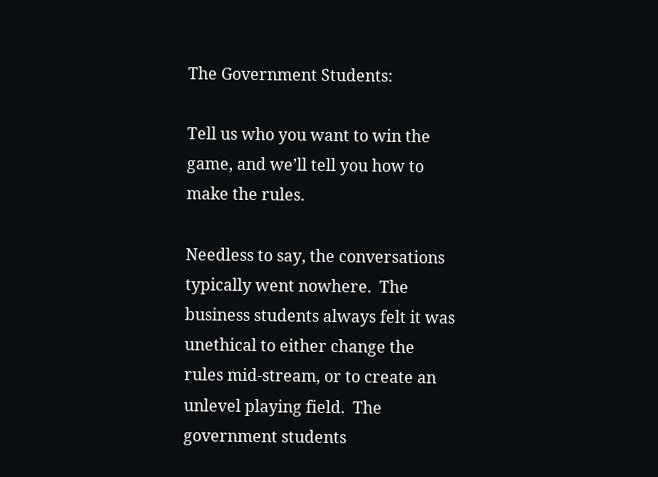The Government Students:

Tell us who you want to win the game, and we’ll tell you how to make the rules.

Needless to say, the conversations typically went nowhere.  The business students always felt it was unethical to either change the rules mid-stream, or to create an unlevel playing field.  The government students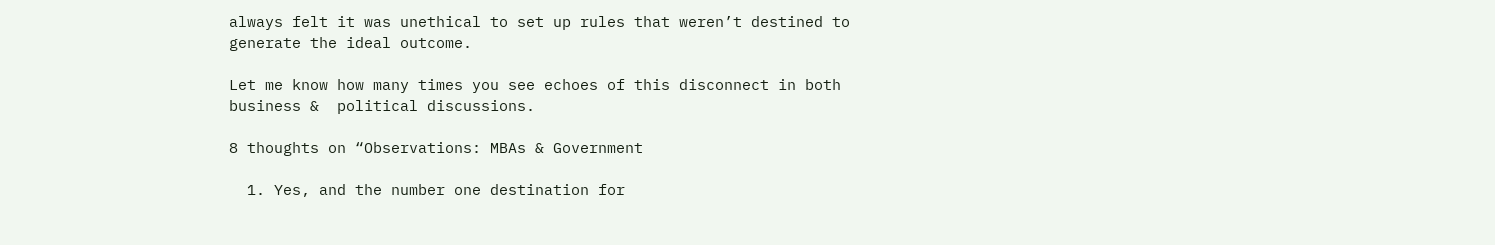always felt it was unethical to set up rules that weren’t destined to generate the ideal outcome.

Let me know how many times you see echoes of this disconnect in both business &  political discussions.

8 thoughts on “Observations: MBAs & Government

  1. Yes, and the number one destination for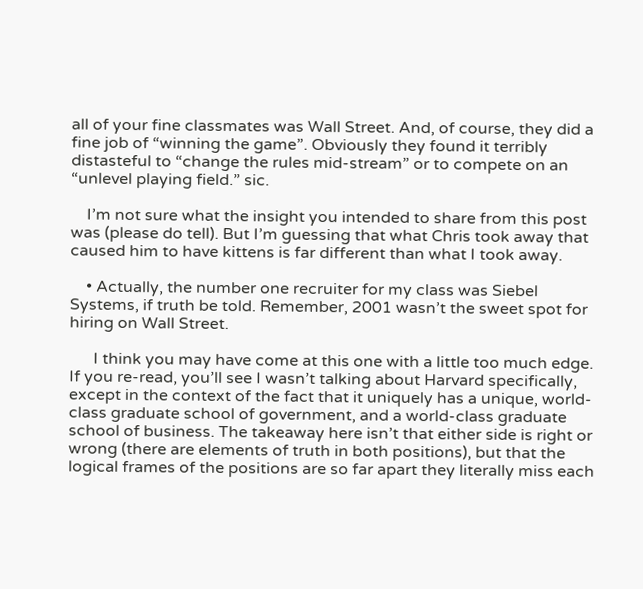all of your fine classmates was Wall Street. And, of course, they did a fine job of “winning the game”. Obviously they found it terribly distasteful to “change the rules mid-stream” or to compete on an “unlevel playing field.” sic.

    I’m not sure what the insight you intended to share from this post was (please do tell). But I’m guessing that what Chris took away that caused him to have kittens is far different than what I took away.

    • Actually, the number one recruiter for my class was Siebel Systems, if truth be told. Remember, 2001 wasn’t the sweet spot for hiring on Wall Street.

      I think you may have come at this one with a little too much edge. If you re-read, you’ll see I wasn’t talking about Harvard specifically, except in the context of the fact that it uniquely has a unique, world-class graduate school of government, and a world-class graduate school of business. The takeaway here isn’t that either side is right or wrong (there are elements of truth in both positions), but that the logical frames of the positions are so far apart they literally miss each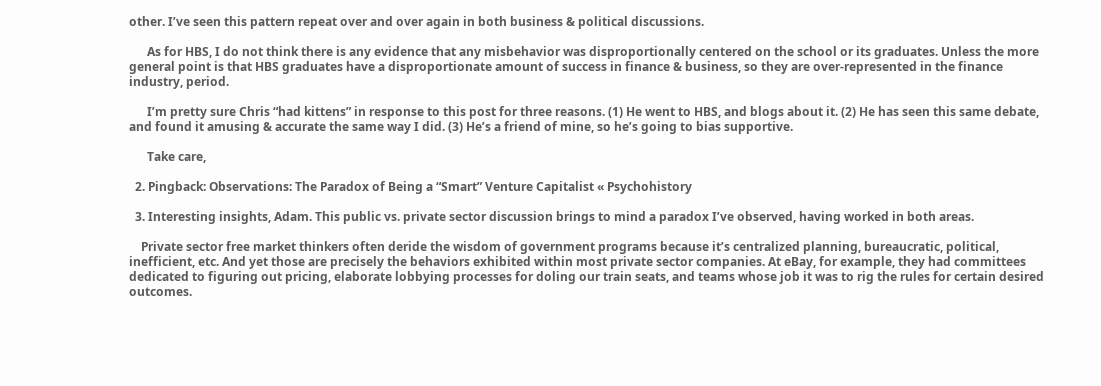other. I’ve seen this pattern repeat over and over again in both business & political discussions.

      As for HBS, I do not think there is any evidence that any misbehavior was disproportionally centered on the school or its graduates. Unless the more general point is that HBS graduates have a disproportionate amount of success in finance & business, so they are over-represented in the finance industry, period.

      I’m pretty sure Chris “had kittens” in response to this post for three reasons. (1) He went to HBS, and blogs about it. (2) He has seen this same debate, and found it amusing & accurate the same way I did. (3) He’s a friend of mine, so he’s going to bias supportive.

      Take care,

  2. Pingback: Observations: The Paradox of Being a “Smart” Venture Capitalist « Psychohistory

  3. Interesting insights, Adam. This public vs. private sector discussion brings to mind a paradox I’ve observed, having worked in both areas.

    Private sector free market thinkers often deride the wisdom of government programs because it’s centralized planning, bureaucratic, political, inefficient, etc. And yet those are precisely the behaviors exhibited within most private sector companies. At eBay, for example, they had committees dedicated to figuring out pricing, elaborate lobbying processes for doling our train seats, and teams whose job it was to rig the rules for certain desired outcomes.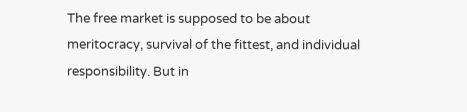The free market is supposed to be about meritocracy, survival of the fittest, and individual responsibility. But in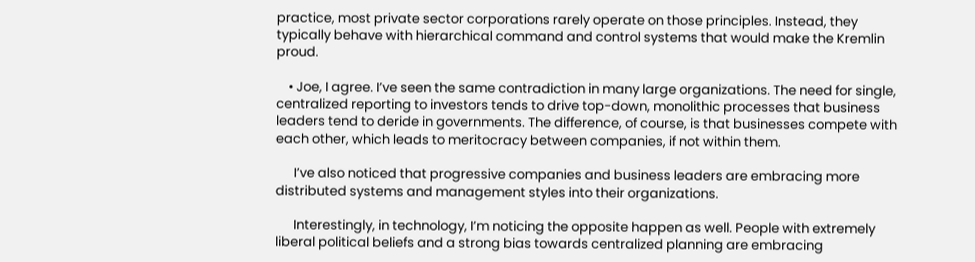practice, most private sector corporations rarely operate on those principles. Instead, they typically behave with hierarchical command and control systems that would make the Kremlin proud.

    • Joe, I agree. I’ve seen the same contradiction in many large organizations. The need for single, centralized reporting to investors tends to drive top-down, monolithic processes that business leaders tend to deride in governments. The difference, of course, is that businesses compete with each other, which leads to meritocracy between companies, if not within them.

      I’ve also noticed that progressive companies and business leaders are embracing more distributed systems and management styles into their organizations.

      Interestingly, in technology, I’m noticing the opposite happen as well. People with extremely liberal political beliefs and a strong bias towards centralized planning are embracing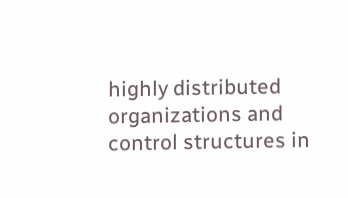highly distributed organizations and control structures in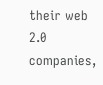their web 2.0 companies,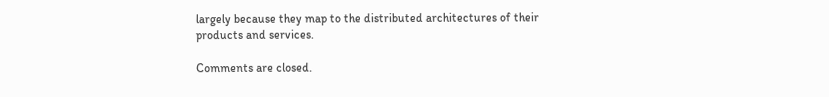largely because they map to the distributed architectures of their products and services.

Comments are closed.